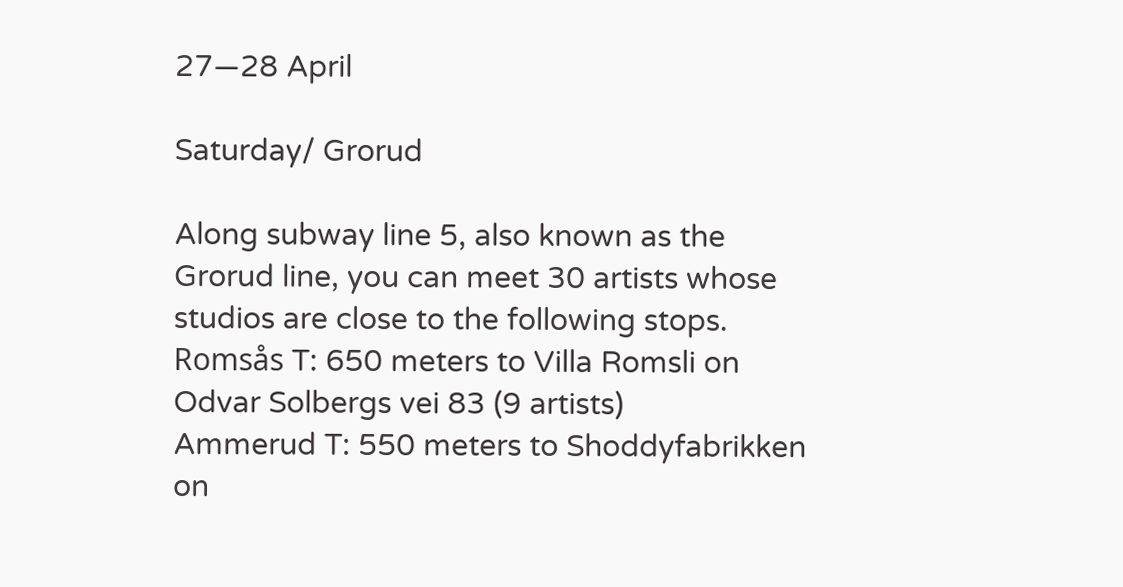27—28 April

Saturday/ Grorud

Along subway line 5, also known as the Grorud line, you can meet 30 artists whose studios are close to the following stops.
Romsås T: 650 meters to Villa Romsli on Odvar Solbergs vei 83 (9 artists)
Ammerud T: 550 meters to Shoddyfabrikken on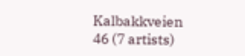Kalbakkveien 46 (7 artists)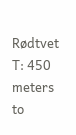Rødtvet T: 450 meters to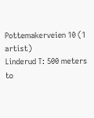Pottemakerveien 10 (1 artist)
Linderud T: 500 meters to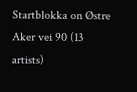Startblokka on Østre Aker vei 90 (13 artists)